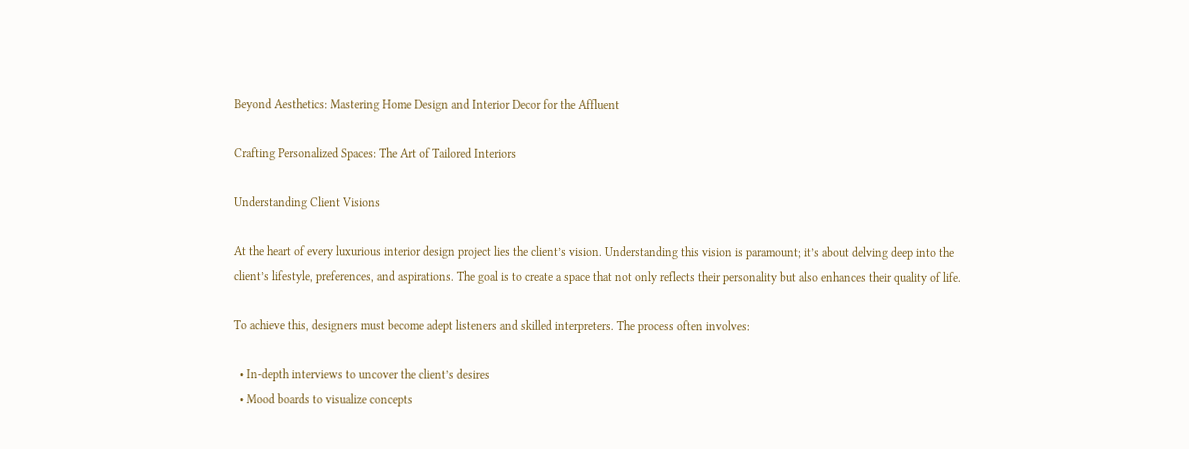Beyond Aesthetics: Mastering Home Design and Interior Decor for the Affluent

Crafting Personalized Spaces: The Art of Tailored Interiors

Understanding Client Visions

At the heart of every luxurious interior design project lies the client’s vision. Understanding this vision is paramount; it’s about delving deep into the client’s lifestyle, preferences, and aspirations. The goal is to create a space that not only reflects their personality but also enhances their quality of life.

To achieve this, designers must become adept listeners and skilled interpreters. The process often involves:

  • In-depth interviews to uncover the client’s desires
  • Mood boards to visualize concepts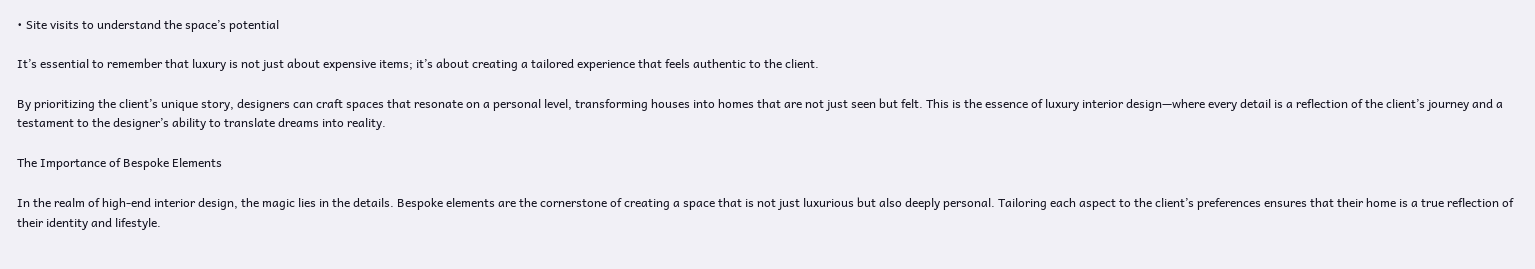• Site visits to understand the space’s potential

It’s essential to remember that luxury is not just about expensive items; it’s about creating a tailored experience that feels authentic to the client.

By prioritizing the client’s unique story, designers can craft spaces that resonate on a personal level, transforming houses into homes that are not just seen but felt. This is the essence of luxury interior design—where every detail is a reflection of the client’s journey and a testament to the designer’s ability to translate dreams into reality.

The Importance of Bespoke Elements

In the realm of high-end interior design, the magic lies in the details. Bespoke elements are the cornerstone of creating a space that is not just luxurious but also deeply personal. Tailoring each aspect to the client’s preferences ensures that their home is a true reflection of their identity and lifestyle.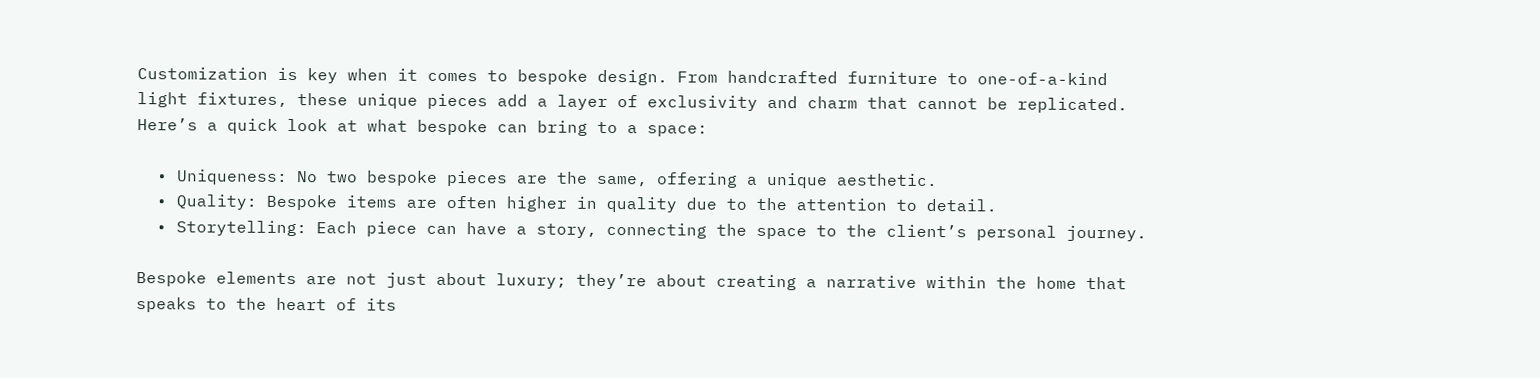Customization is key when it comes to bespoke design. From handcrafted furniture to one-of-a-kind light fixtures, these unique pieces add a layer of exclusivity and charm that cannot be replicated. Here’s a quick look at what bespoke can bring to a space:

  • Uniqueness: No two bespoke pieces are the same, offering a unique aesthetic.
  • Quality: Bespoke items are often higher in quality due to the attention to detail.
  • Storytelling: Each piece can have a story, connecting the space to the client’s personal journey.

Bespoke elements are not just about luxury; they’re about creating a narrative within the home that speaks to the heart of its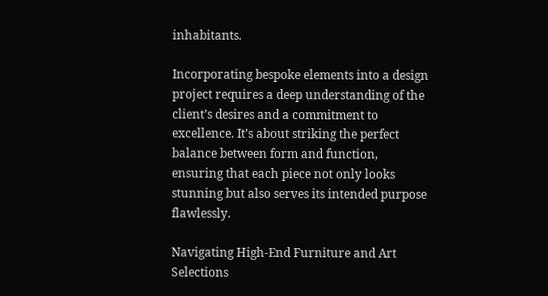inhabitants.

Incorporating bespoke elements into a design project requires a deep understanding of the client’s desires and a commitment to excellence. It’s about striking the perfect balance between form and function, ensuring that each piece not only looks stunning but also serves its intended purpose flawlessly.

Navigating High-End Furniture and Art Selections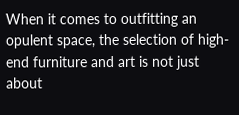When it comes to outfitting an opulent space, the selection of high-end furniture and art is not just about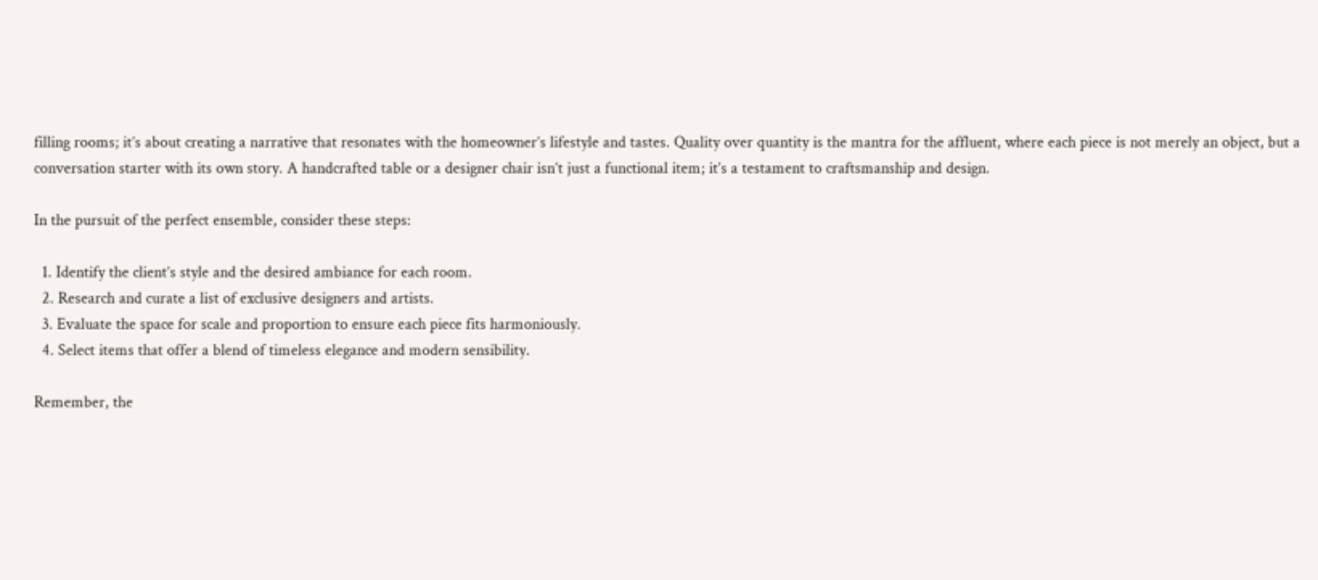filling rooms; it’s about creating a narrative that resonates with the homeowner’s lifestyle and tastes. Quality over quantity is the mantra for the affluent, where each piece is not merely an object, but a conversation starter with its own story. A handcrafted table or a designer chair isn’t just a functional item; it’s a testament to craftsmanship and design.

In the pursuit of the perfect ensemble, consider these steps:

  1. Identify the client’s style and the desired ambiance for each room.
  2. Research and curate a list of exclusive designers and artists.
  3. Evaluate the space for scale and proportion to ensure each piece fits harmoniously.
  4. Select items that offer a blend of timeless elegance and modern sensibility.

Remember, the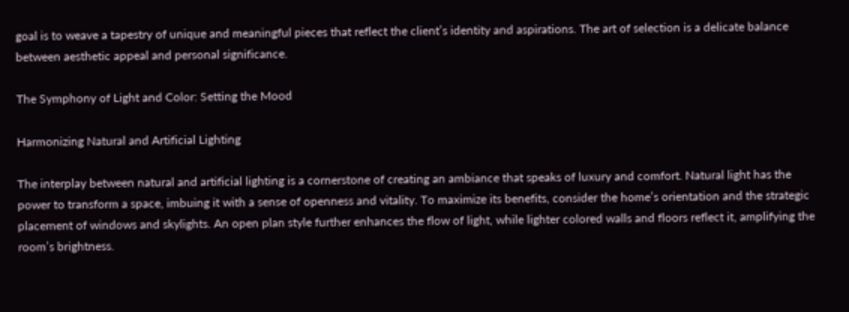goal is to weave a tapestry of unique and meaningful pieces that reflect the client’s identity and aspirations. The art of selection is a delicate balance between aesthetic appeal and personal significance.

The Symphony of Light and Color: Setting the Mood

Harmonizing Natural and Artificial Lighting

The interplay between natural and artificial lighting is a cornerstone of creating an ambiance that speaks of luxury and comfort. Natural light has the power to transform a space, imbuing it with a sense of openness and vitality. To maximize its benefits, consider the home’s orientation and the strategic placement of windows and skylights. An open plan style further enhances the flow of light, while lighter colored walls and floors reflect it, amplifying the room’s brightness.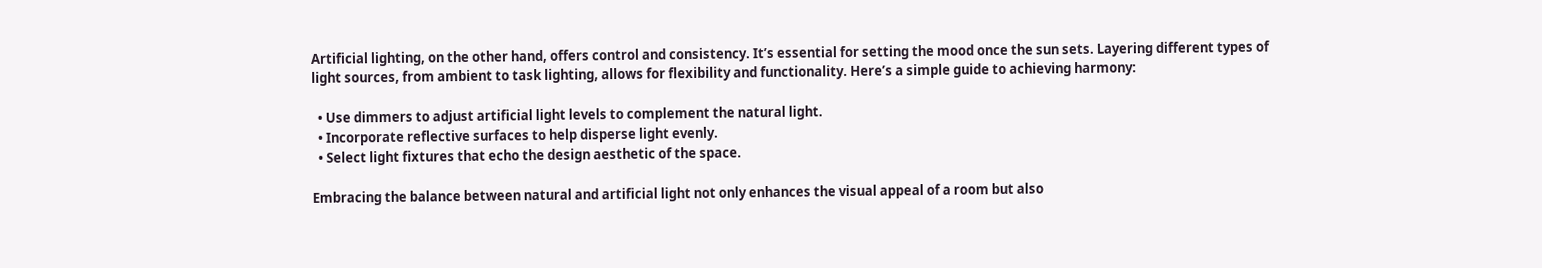Artificial lighting, on the other hand, offers control and consistency. It’s essential for setting the mood once the sun sets. Layering different types of light sources, from ambient to task lighting, allows for flexibility and functionality. Here’s a simple guide to achieving harmony:

  • Use dimmers to adjust artificial light levels to complement the natural light.
  • Incorporate reflective surfaces to help disperse light evenly.
  • Select light fixtures that echo the design aesthetic of the space.

Embracing the balance between natural and artificial light not only enhances the visual appeal of a room but also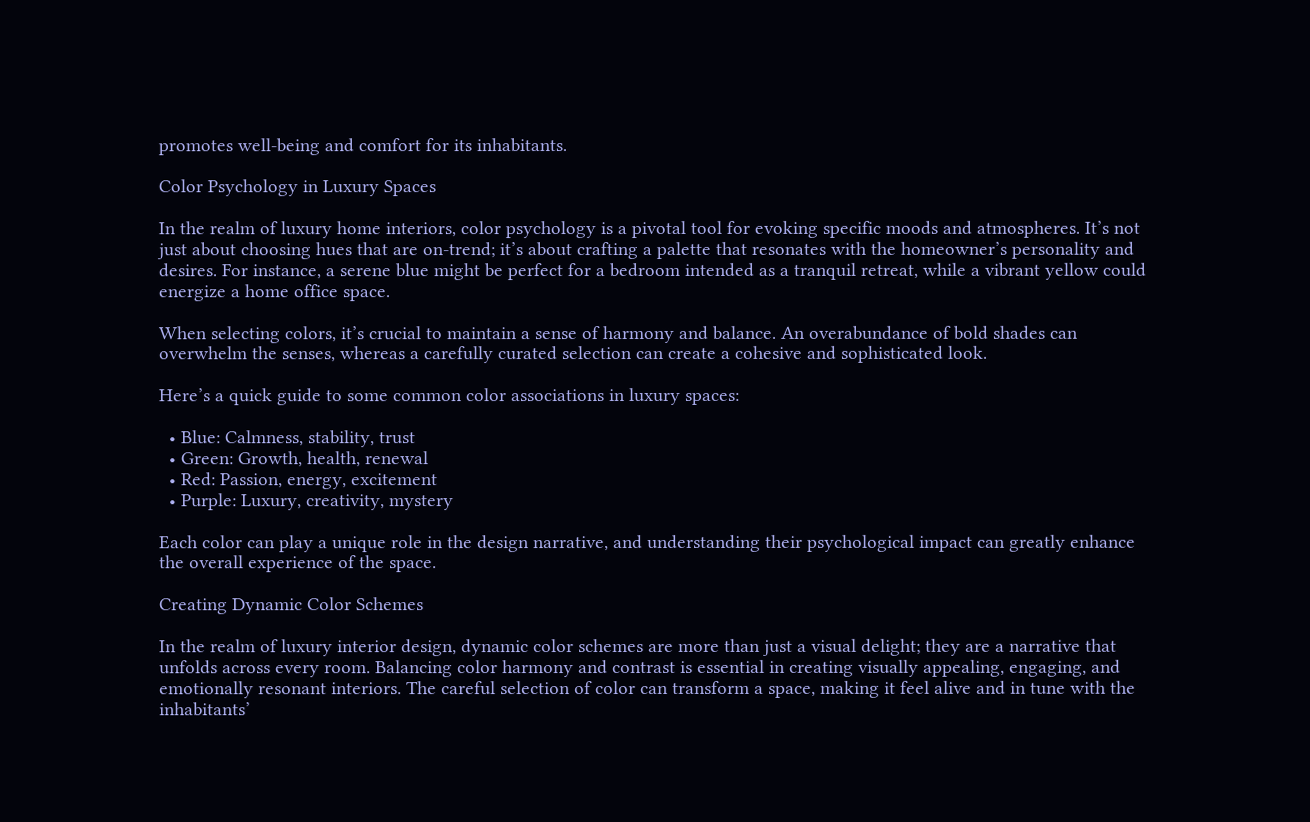promotes well-being and comfort for its inhabitants.

Color Psychology in Luxury Spaces

In the realm of luxury home interiors, color psychology is a pivotal tool for evoking specific moods and atmospheres. It’s not just about choosing hues that are on-trend; it’s about crafting a palette that resonates with the homeowner’s personality and desires. For instance, a serene blue might be perfect for a bedroom intended as a tranquil retreat, while a vibrant yellow could energize a home office space.

When selecting colors, it’s crucial to maintain a sense of harmony and balance. An overabundance of bold shades can overwhelm the senses, whereas a carefully curated selection can create a cohesive and sophisticated look.

Here’s a quick guide to some common color associations in luxury spaces:

  • Blue: Calmness, stability, trust
  • Green: Growth, health, renewal
  • Red: Passion, energy, excitement
  • Purple: Luxury, creativity, mystery

Each color can play a unique role in the design narrative, and understanding their psychological impact can greatly enhance the overall experience of the space.

Creating Dynamic Color Schemes

In the realm of luxury interior design, dynamic color schemes are more than just a visual delight; they are a narrative that unfolds across every room. Balancing color harmony and contrast is essential in creating visually appealing, engaging, and emotionally resonant interiors. The careful selection of color can transform a space, making it feel alive and in tune with the inhabitants’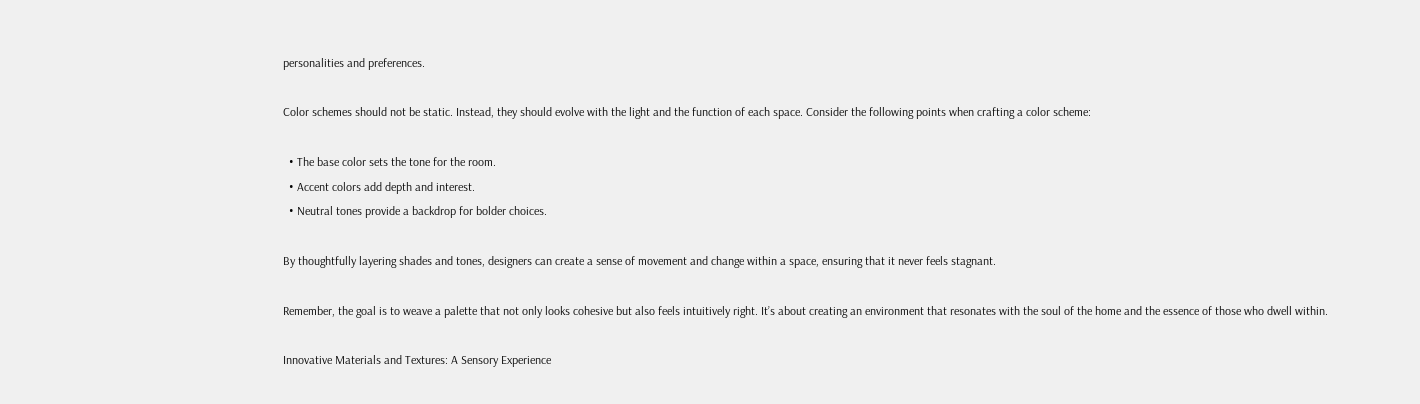personalities and preferences.

Color schemes should not be static. Instead, they should evolve with the light and the function of each space. Consider the following points when crafting a color scheme:

  • The base color sets the tone for the room.
  • Accent colors add depth and interest.
  • Neutral tones provide a backdrop for bolder choices.

By thoughtfully layering shades and tones, designers can create a sense of movement and change within a space, ensuring that it never feels stagnant.

Remember, the goal is to weave a palette that not only looks cohesive but also feels intuitively right. It’s about creating an environment that resonates with the soul of the home and the essence of those who dwell within.

Innovative Materials and Textures: A Sensory Experience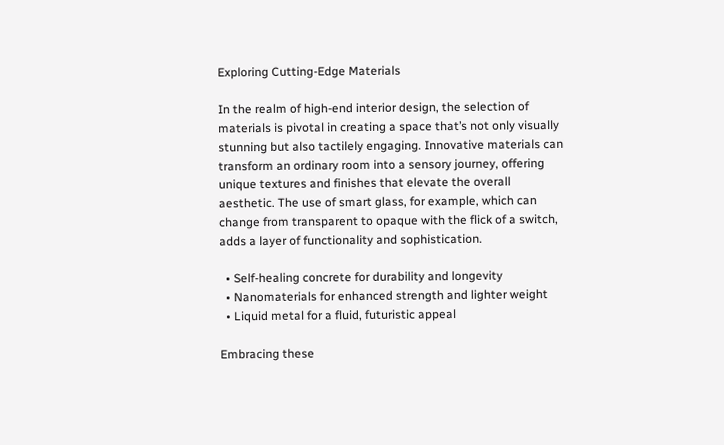Exploring Cutting-Edge Materials

In the realm of high-end interior design, the selection of materials is pivotal in creating a space that’s not only visually stunning but also tactilely engaging. Innovative materials can transform an ordinary room into a sensory journey, offering unique textures and finishes that elevate the overall aesthetic. The use of smart glass, for example, which can change from transparent to opaque with the flick of a switch, adds a layer of functionality and sophistication.

  • Self-healing concrete for durability and longevity
  • Nanomaterials for enhanced strength and lighter weight
  • Liquid metal for a fluid, futuristic appeal

Embracing these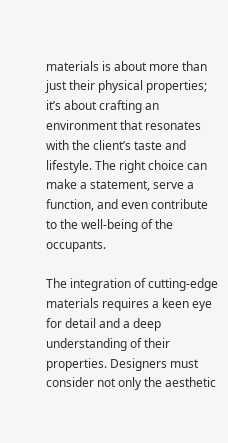materials is about more than just their physical properties; it’s about crafting an environment that resonates with the client’s taste and lifestyle. The right choice can make a statement, serve a function, and even contribute to the well-being of the occupants.

The integration of cutting-edge materials requires a keen eye for detail and a deep understanding of their properties. Designers must consider not only the aesthetic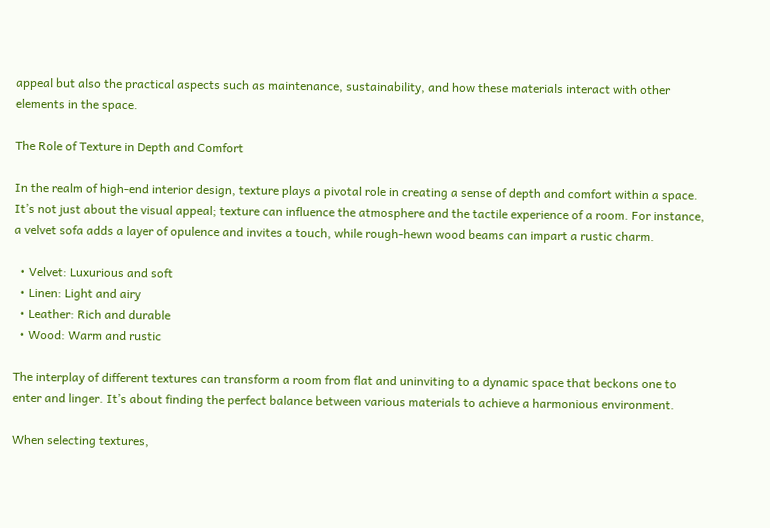appeal but also the practical aspects such as maintenance, sustainability, and how these materials interact with other elements in the space.

The Role of Texture in Depth and Comfort

In the realm of high-end interior design, texture plays a pivotal role in creating a sense of depth and comfort within a space. It’s not just about the visual appeal; texture can influence the atmosphere and the tactile experience of a room. For instance, a velvet sofa adds a layer of opulence and invites a touch, while rough-hewn wood beams can impart a rustic charm.

  • Velvet: Luxurious and soft
  • Linen: Light and airy
  • Leather: Rich and durable
  • Wood: Warm and rustic

The interplay of different textures can transform a room from flat and uninviting to a dynamic space that beckons one to enter and linger. It’s about finding the perfect balance between various materials to achieve a harmonious environment.

When selecting textures,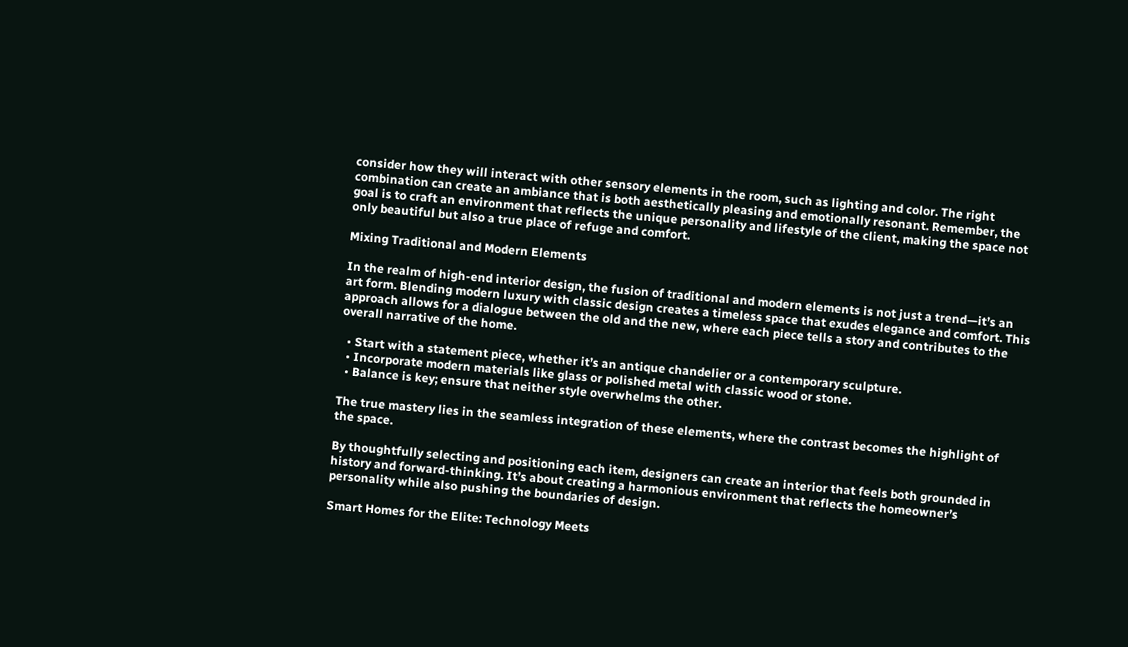consider how they will interact with other sensory elements in the room, such as lighting and color. The right combination can create an ambiance that is both aesthetically pleasing and emotionally resonant. Remember, the goal is to craft an environment that reflects the unique personality and lifestyle of the client, making the space not only beautiful but also a true place of refuge and comfort.

Mixing Traditional and Modern Elements

In the realm of high-end interior design, the fusion of traditional and modern elements is not just a trend—it’s an art form. Blending modern luxury with classic design creates a timeless space that exudes elegance and comfort. This approach allows for a dialogue between the old and the new, where each piece tells a story and contributes to the overall narrative of the home.

  • Start with a statement piece, whether it’s an antique chandelier or a contemporary sculpture.
  • Incorporate modern materials like glass or polished metal with classic wood or stone.
  • Balance is key; ensure that neither style overwhelms the other.

The true mastery lies in the seamless integration of these elements, where the contrast becomes the highlight of the space.

By thoughtfully selecting and positioning each item, designers can create an interior that feels both grounded in history and forward-thinking. It’s about creating a harmonious environment that reflects the homeowner’s personality while also pushing the boundaries of design.

Smart Homes for the Elite: Technology Meets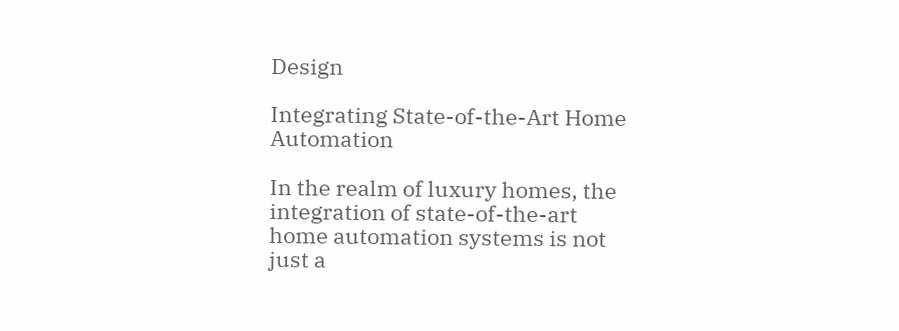Design

Integrating State-of-the-Art Home Automation

In the realm of luxury homes, the integration of state-of-the-art home automation systems is not just a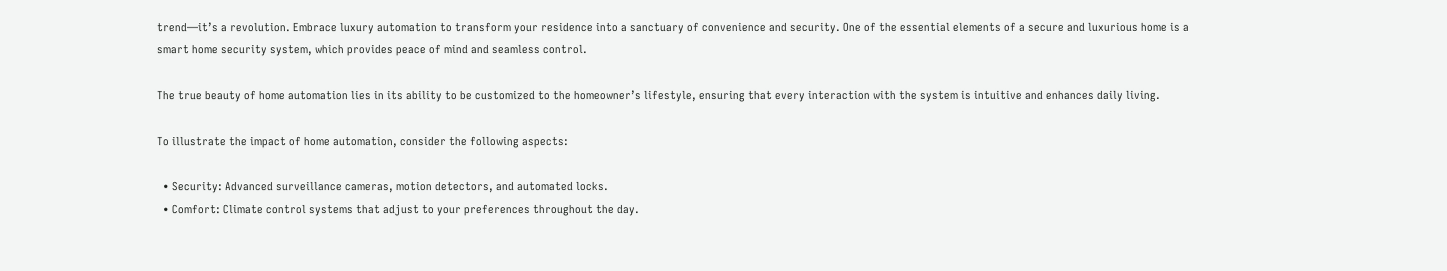trend—it’s a revolution. Embrace luxury automation to transform your residence into a sanctuary of convenience and security. One of the essential elements of a secure and luxurious home is a smart home security system, which provides peace of mind and seamless control.

The true beauty of home automation lies in its ability to be customized to the homeowner’s lifestyle, ensuring that every interaction with the system is intuitive and enhances daily living.

To illustrate the impact of home automation, consider the following aspects:

  • Security: Advanced surveillance cameras, motion detectors, and automated locks.
  • Comfort: Climate control systems that adjust to your preferences throughout the day.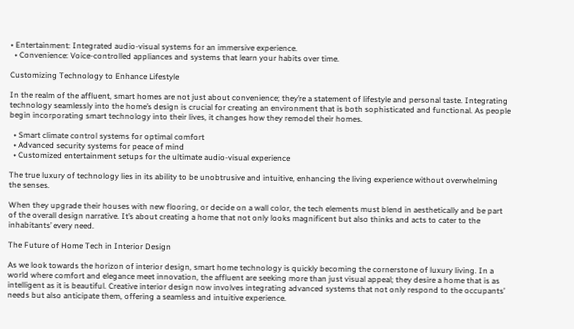• Entertainment: Integrated audio-visual systems for an immersive experience.
  • Convenience: Voice-controlled appliances and systems that learn your habits over time.

Customizing Technology to Enhance Lifestyle

In the realm of the affluent, smart homes are not just about convenience; they’re a statement of lifestyle and personal taste. Integrating technology seamlessly into the home’s design is crucial for creating an environment that is both sophisticated and functional. As people begin incorporating smart technology into their lives, it changes how they remodel their homes.

  • Smart climate control systems for optimal comfort
  • Advanced security systems for peace of mind
  • Customized entertainment setups for the ultimate audio-visual experience

The true luxury of technology lies in its ability to be unobtrusive and intuitive, enhancing the living experience without overwhelming the senses.

When they upgrade their houses with new flooring, or decide on a wall color, the tech elements must blend in aesthetically and be part of the overall design narrative. It’s about creating a home that not only looks magnificent but also thinks and acts to cater to the inhabitants’ every need.

The Future of Home Tech in Interior Design

As we look towards the horizon of interior design, smart home technology is quickly becoming the cornerstone of luxury living. In a world where comfort and elegance meet innovation, the affluent are seeking more than just visual appeal; they desire a home that is as intelligent as it is beautiful. Creative interior design now involves integrating advanced systems that not only respond to the occupants’ needs but also anticipate them, offering a seamless and intuitive experience.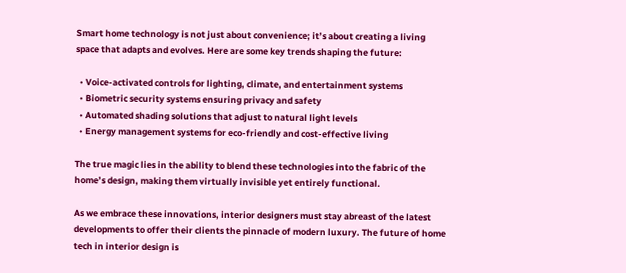Smart home technology is not just about convenience; it’s about creating a living space that adapts and evolves. Here are some key trends shaping the future:

  • Voice-activated controls for lighting, climate, and entertainment systems
  • Biometric security systems ensuring privacy and safety
  • Automated shading solutions that adjust to natural light levels
  • Energy management systems for eco-friendly and cost-effective living

The true magic lies in the ability to blend these technologies into the fabric of the home’s design, making them virtually invisible yet entirely functional.

As we embrace these innovations, interior designers must stay abreast of the latest developments to offer their clients the pinnacle of modern luxury. The future of home tech in interior design is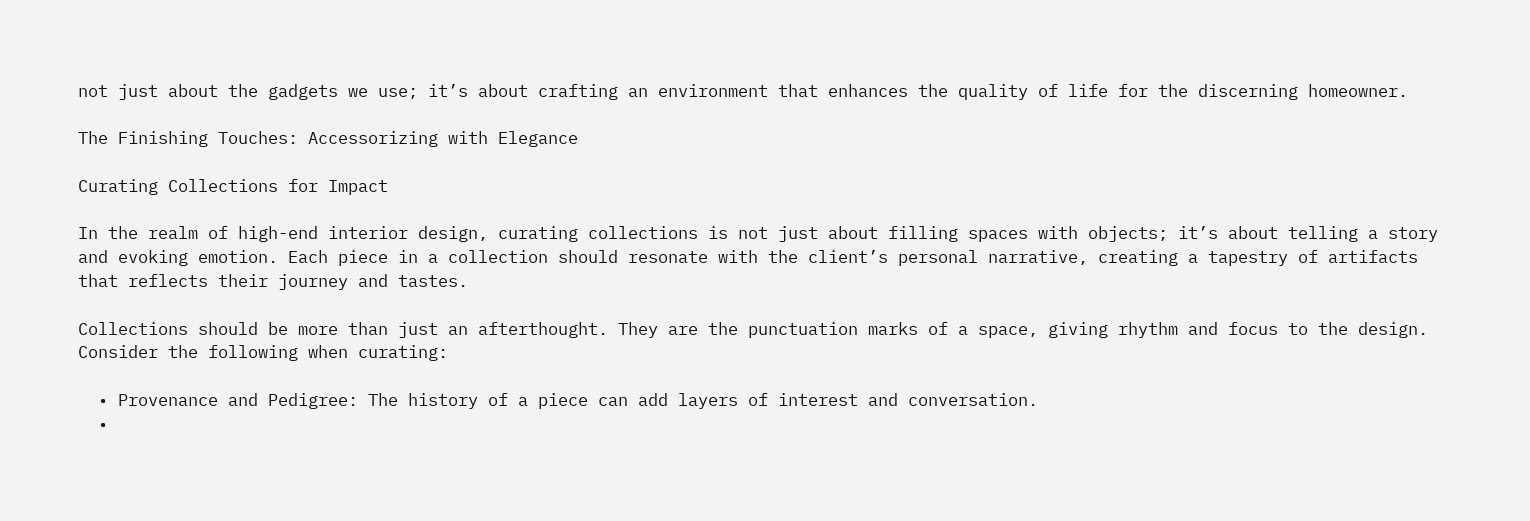not just about the gadgets we use; it’s about crafting an environment that enhances the quality of life for the discerning homeowner.

The Finishing Touches: Accessorizing with Elegance

Curating Collections for Impact

In the realm of high-end interior design, curating collections is not just about filling spaces with objects; it’s about telling a story and evoking emotion. Each piece in a collection should resonate with the client’s personal narrative, creating a tapestry of artifacts that reflects their journey and tastes.

Collections should be more than just an afterthought. They are the punctuation marks of a space, giving rhythm and focus to the design. Consider the following when curating:

  • Provenance and Pedigree: The history of a piece can add layers of interest and conversation.
  •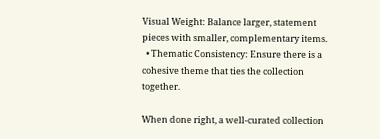Visual Weight: Balance larger, statement pieces with smaller, complementary items.
  • Thematic Consistency: Ensure there is a cohesive theme that ties the collection together.

When done right, a well-curated collection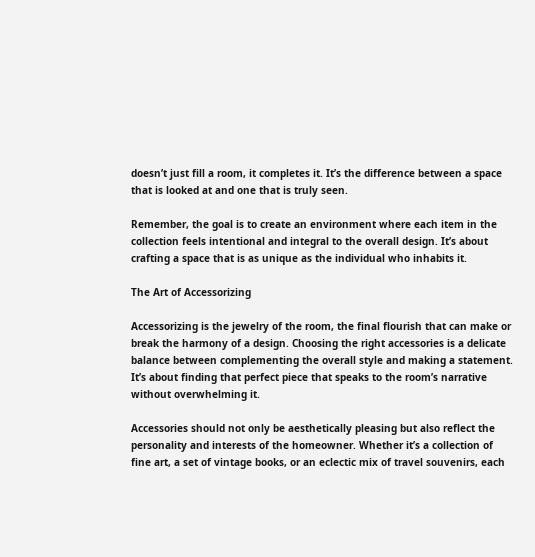doesn’t just fill a room, it completes it. It’s the difference between a space that is looked at and one that is truly seen.

Remember, the goal is to create an environment where each item in the collection feels intentional and integral to the overall design. It’s about crafting a space that is as unique as the individual who inhabits it.

The Art of Accessorizing

Accessorizing is the jewelry of the room, the final flourish that can make or break the harmony of a design. Choosing the right accessories is a delicate balance between complementing the overall style and making a statement. It’s about finding that perfect piece that speaks to the room’s narrative without overwhelming it.

Accessories should not only be aesthetically pleasing but also reflect the personality and interests of the homeowner. Whether it’s a collection of fine art, a set of vintage books, or an eclectic mix of travel souvenirs, each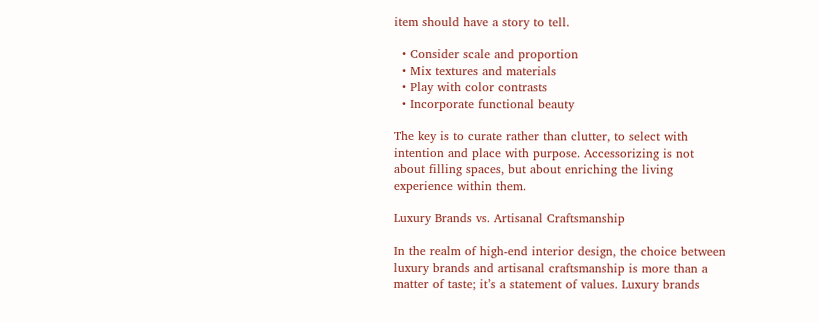item should have a story to tell.

  • Consider scale and proportion
  • Mix textures and materials
  • Play with color contrasts
  • Incorporate functional beauty

The key is to curate rather than clutter, to select with intention and place with purpose. Accessorizing is not about filling spaces, but about enriching the living experience within them.

Luxury Brands vs. Artisanal Craftsmanship

In the realm of high-end interior design, the choice between luxury brands and artisanal craftsmanship is more than a matter of taste; it’s a statement of values. Luxury brands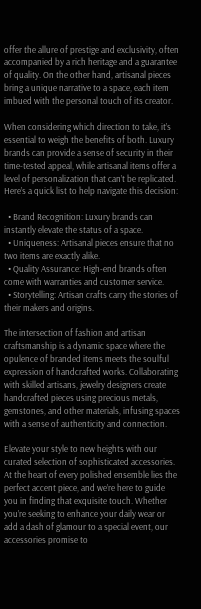offer the allure of prestige and exclusivity, often accompanied by a rich heritage and a guarantee of quality. On the other hand, artisanal pieces bring a unique narrative to a space, each item imbued with the personal touch of its creator.

When considering which direction to take, it’s essential to weigh the benefits of both. Luxury brands can provide a sense of security in their time-tested appeal, while artisanal items offer a level of personalization that can’t be replicated. Here’s a quick list to help navigate this decision:

  • Brand Recognition: Luxury brands can instantly elevate the status of a space.
  • Uniqueness: Artisanal pieces ensure that no two items are exactly alike.
  • Quality Assurance: High-end brands often come with warranties and customer service.
  • Storytelling: Artisan crafts carry the stories of their makers and origins.

The intersection of fashion and artisan craftsmanship is a dynamic space where the opulence of branded items meets the soulful expression of handcrafted works. Collaborating with skilled artisans, jewelry designers create handcrafted pieces using precious metals, gemstones, and other materials, infusing spaces with a sense of authenticity and connection.

Elevate your style to new heights with our curated selection of sophisticated accessories. At the heart of every polished ensemble lies the perfect accent piece, and we’re here to guide you in finding that exquisite touch. Whether you’re seeking to enhance your daily wear or add a dash of glamour to a special event, our accessories promise to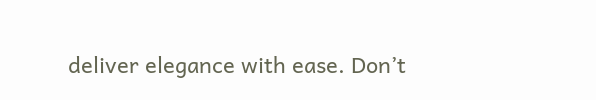deliver elegance with ease. Don’t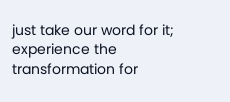just take our word for it; experience the transformation for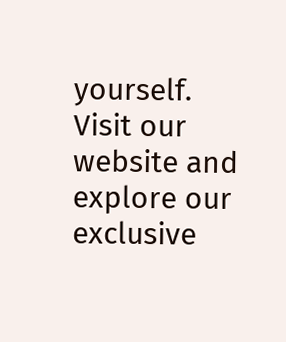yourself. Visit our website and explore our exclusive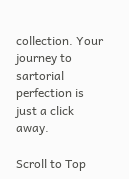collection. Your journey to sartorial perfection is just a click away.

Scroll to Top